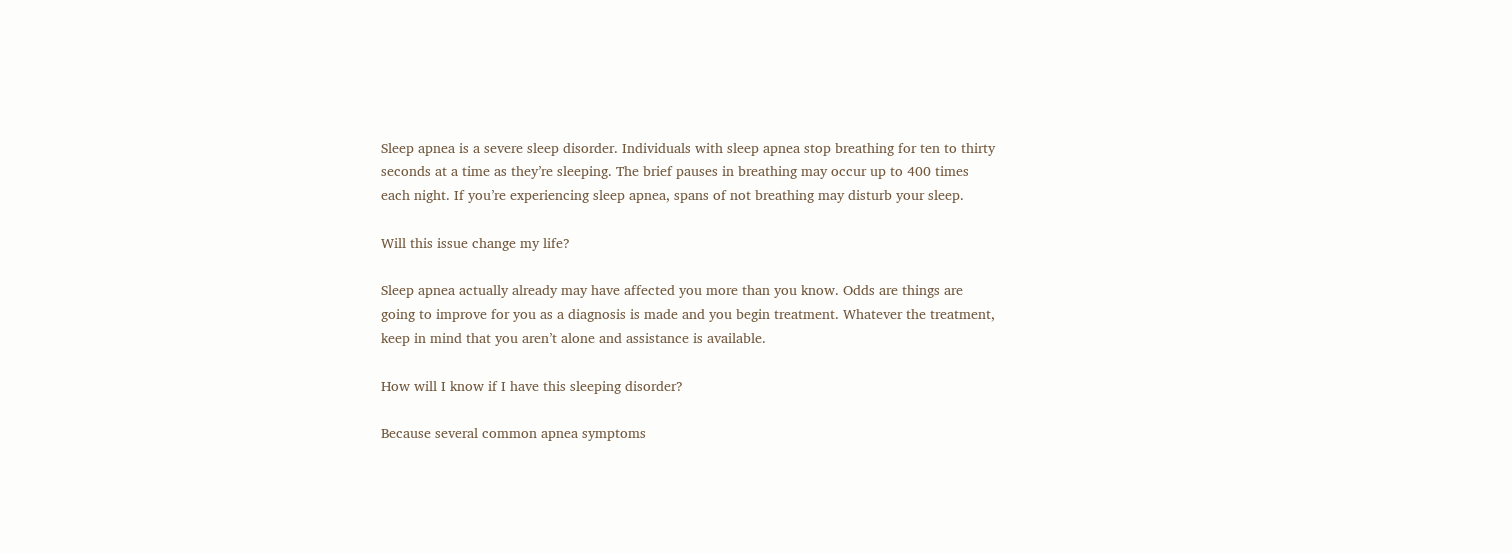Sleep apnea is a severe sleep disorder. Individuals with sleep apnea stop breathing for ten to thirty seconds at a time as they’re sleeping. The brief pauses in breathing may occur up to 400 times each night. If you’re experiencing sleep apnea, spans of not breathing may disturb your sleep.

Will this issue change my life?

Sleep apnea actually already may have affected you more than you know. Odds are things are going to improve for you as a diagnosis is made and you begin treatment. Whatever the treatment, keep in mind that you aren’t alone and assistance is available.

How will I know if I have this sleeping disorder?

Because several common apnea symptoms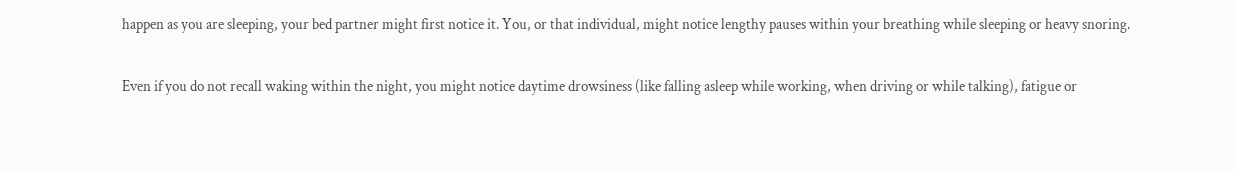happen as you are sleeping, your bed partner might first notice it. You, or that individual, might notice lengthy pauses within your breathing while sleeping or heavy snoring.

Even if you do not recall waking within the night, you might notice daytime drowsiness (like falling asleep while working, when driving or while talking), fatigue or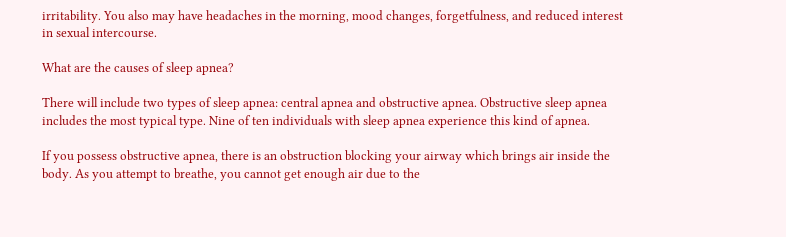irritability. You also may have headaches in the morning, mood changes, forgetfulness, and reduced interest in sexual intercourse.

What are the causes of sleep apnea?

There will include two types of sleep apnea: central apnea and obstructive apnea. Obstructive sleep apnea includes the most typical type. Nine of ten individuals with sleep apnea experience this kind of apnea.

If you possess obstructive apnea, there is an obstruction blocking your airway which brings air inside the body. As you attempt to breathe, you cannot get enough air due to the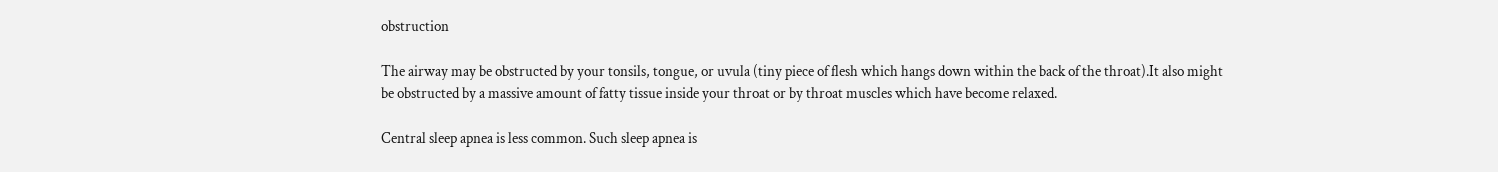obstruction

The airway may be obstructed by your tonsils, tongue, or uvula (tiny piece of flesh which hangs down within the back of the throat).It also might be obstructed by a massive amount of fatty tissue inside your throat or by throat muscles which have become relaxed.

Central sleep apnea is less common. Such sleep apnea is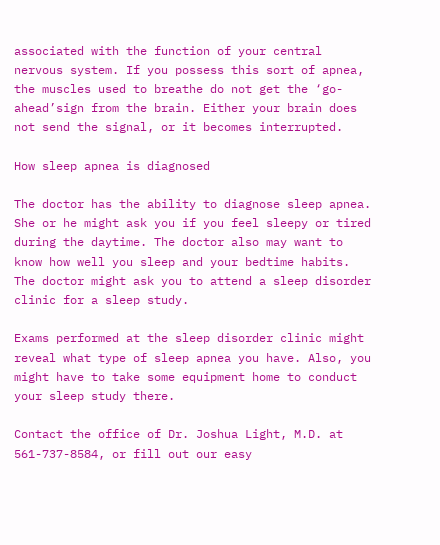associated with the function of your central nervous system. If you possess this sort of apnea, the muscles used to breathe do not get the ‘go-ahead’sign from the brain. Either your brain does not send the signal, or it becomes interrupted.

How sleep apnea is diagnosed

The doctor has the ability to diagnose sleep apnea. She or he might ask you if you feel sleepy or tired during the daytime. The doctor also may want to know how well you sleep and your bedtime habits. The doctor might ask you to attend a sleep disorder clinic for a sleep study.

Exams performed at the sleep disorder clinic might reveal what type of sleep apnea you have. Also, you might have to take some equipment home to conduct your sleep study there.

Contact the office of Dr. Joshua Light, M.D. at 561-737-8584, or fill out our easy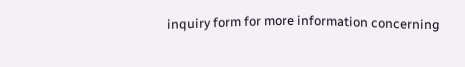inquiry form for more information concerning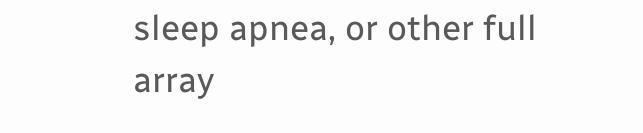sleep apnea, or other full array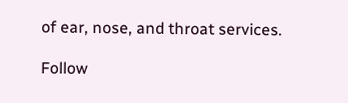of ear, nose, and throat services.

Follow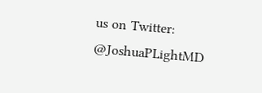us on Twitter: @JoshuaPLightMD